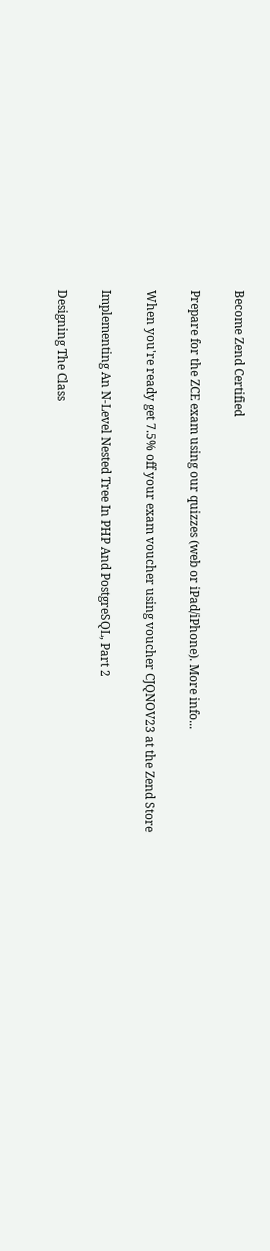Become Zend Certified

Prepare for the ZCE exam using our quizzes (web or iPad/iPhone). More info...

When you're ready get 7.5% off your exam voucher using voucher CJQNOV23 at the Zend Store

Implementing An N-Level Nested Tree In PHP And PostgreSQL, Part 2

Designing The Class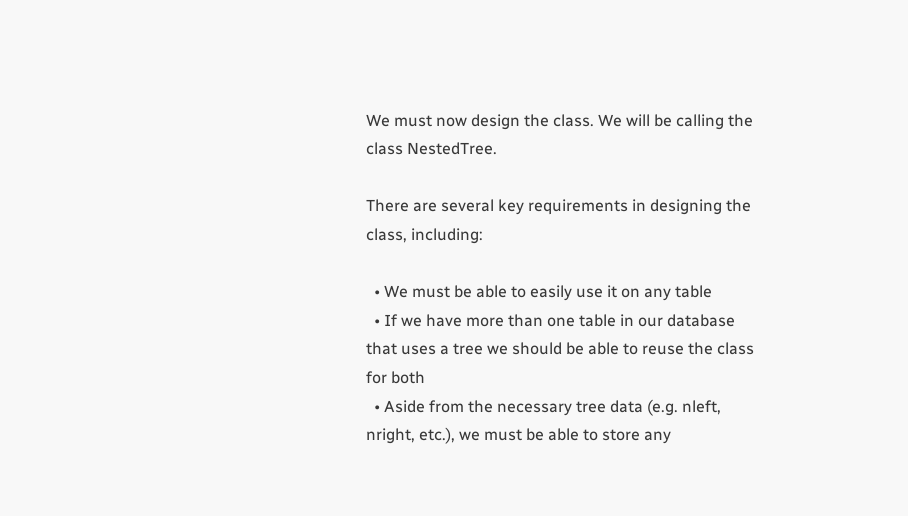We must now design the class. We will be calling the class NestedTree.

There are several key requirements in designing the class, including:

  • We must be able to easily use it on any table
  • If we have more than one table in our database that uses a tree we should be able to reuse the class for both
  • Aside from the necessary tree data (e.g. nleft, nright, etc.), we must be able to store any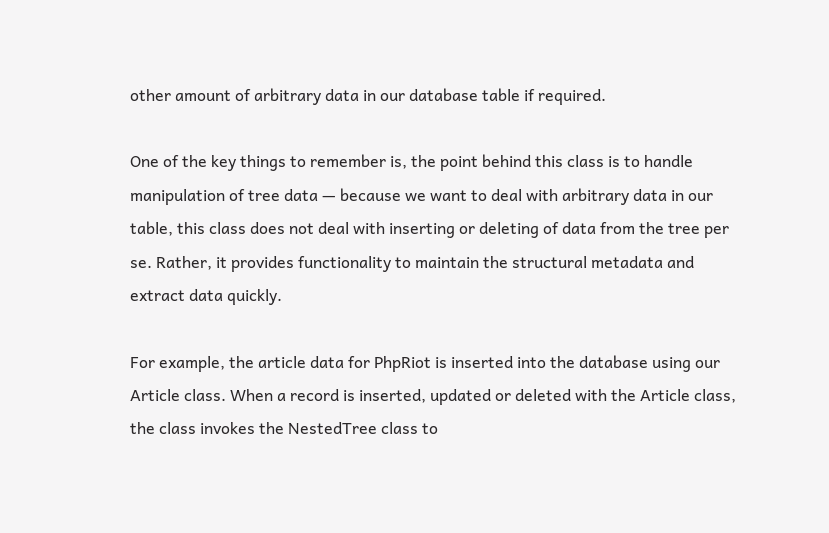other amount of arbitrary data in our database table if required.

One of the key things to remember is, the point behind this class is to handle manipulation of tree data — because we want to deal with arbitrary data in our table, this class does not deal with inserting or deleting of data from the tree per se. Rather, it provides functionality to maintain the structural metadata and extract data quickly.

For example, the article data for PhpRiot is inserted into the database using our Article class. When a record is inserted, updated or deleted with the Article class, the class invokes the NestedTree class to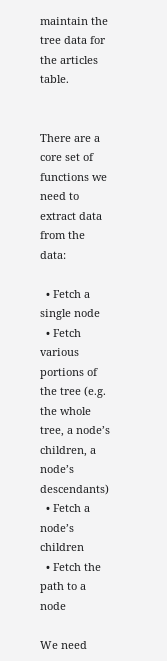maintain the tree data for the articles table.


There are a core set of functions we need to extract data from the data:

  • Fetch a single node
  • Fetch various portions of the tree (e.g. the whole tree, a node’s children, a node’s descendants)
  • Fetch a node’s children
  • Fetch the path to a node

We need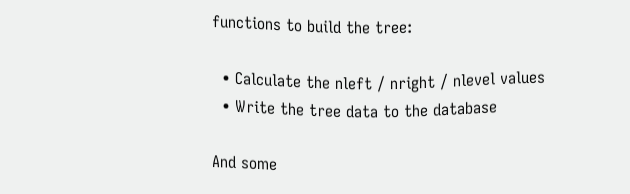functions to build the tree:

  • Calculate the nleft / nright / nlevel values
  • Write the tree data to the database

And some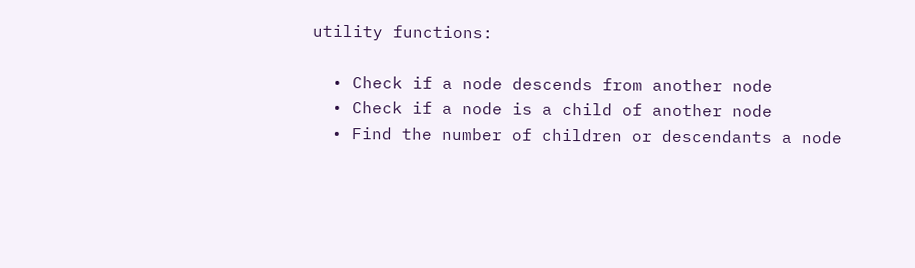utility functions:

  • Check if a node descends from another node
  • Check if a node is a child of another node
  • Find the number of children or descendants a node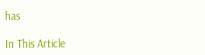has

In This Article